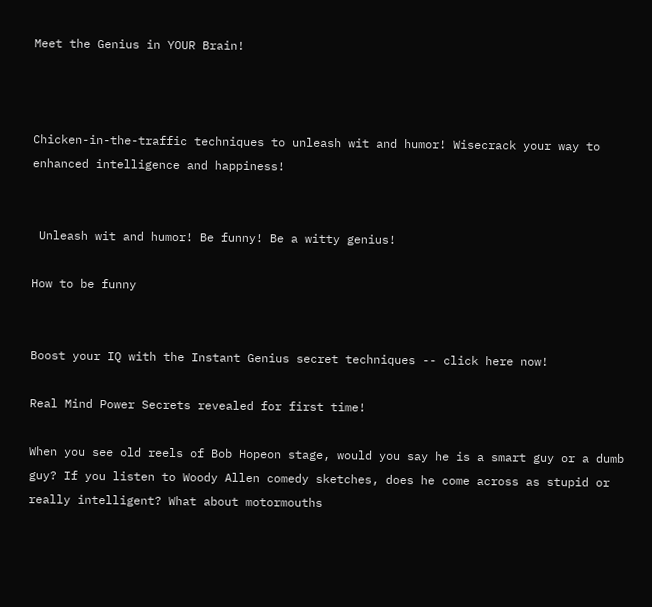Meet the Genius in YOUR Brain!



Chicken-in-the-traffic techniques to unleash wit and humor! Wisecrack your way to enhanced intelligence and happiness!


 Unleash wit and humor! Be funny! Be a witty genius!

How to be funny


Boost your IQ with the Instant Genius secret techniques -- click here now!

Real Mind Power Secrets revealed for first time!

When you see old reels of Bob Hopeon stage, would you say he is a smart guy or a dumb guy? If you listen to Woody Allen comedy sketches, does he come across as stupid or really intelligent? What about motormouths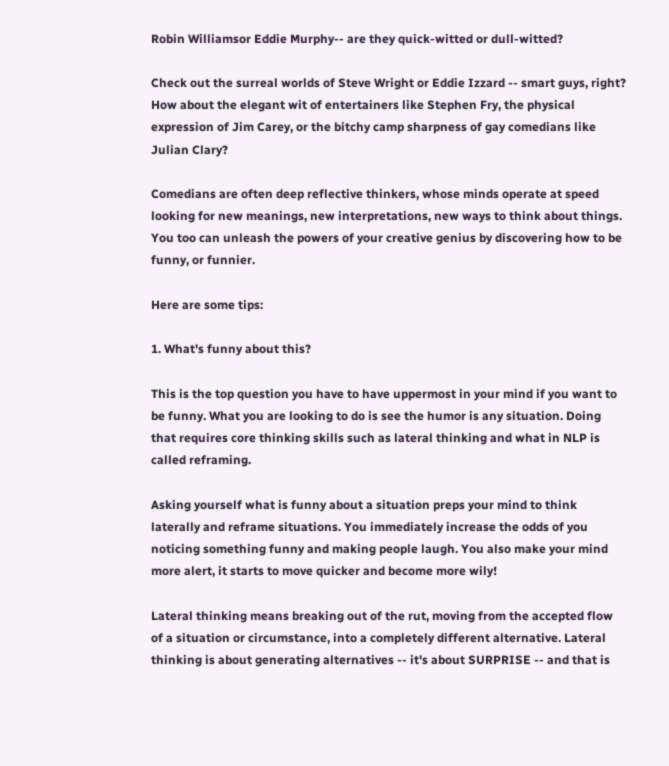Robin Williamsor Eddie Murphy-- are they quick-witted or dull-witted?

Check out the surreal worlds of Steve Wright or Eddie Izzard -- smart guys, right? How about the elegant wit of entertainers like Stephen Fry, the physical expression of Jim Carey, or the bitchy camp sharpness of gay comedians like Julian Clary?

Comedians are often deep reflective thinkers, whose minds operate at speed looking for new meanings, new interpretations, new ways to think about things. You too can unleash the powers of your creative genius by discovering how to be funny, or funnier.

Here are some tips:

1. What's funny about this?

This is the top question you have to have uppermost in your mind if you want to be funny. What you are looking to do is see the humor is any situation. Doing that requires core thinking skills such as lateral thinking and what in NLP is called reframing.

Asking yourself what is funny about a situation preps your mind to think laterally and reframe situations. You immediately increase the odds of you noticing something funny and making people laugh. You also make your mind more alert, it starts to move quicker and become more wily!

Lateral thinking means breaking out of the rut, moving from the accepted flow of a situation or circumstance, into a completely different alternative. Lateral thinking is about generating alternatives -- it's about SURPRISE -- and that is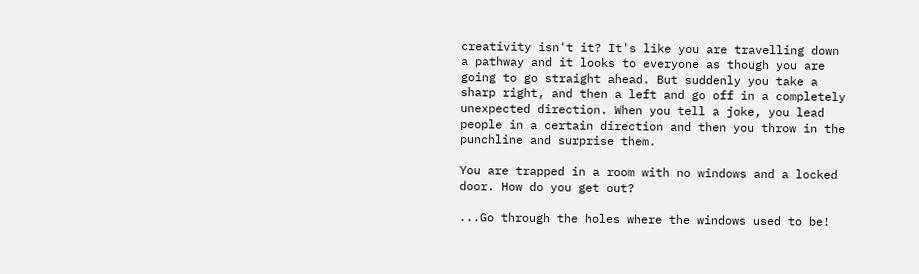creativity isn't it? It's like you are travelling down a pathway and it looks to everyone as though you are going to go straight ahead. But suddenly you take a sharp right, and then a left and go off in a completely unexpected direction. When you tell a joke, you lead people in a certain direction and then you throw in the punchline and surprise them.

You are trapped in a room with no windows and a locked door. How do you get out?

...Go through the holes where the windows used to be!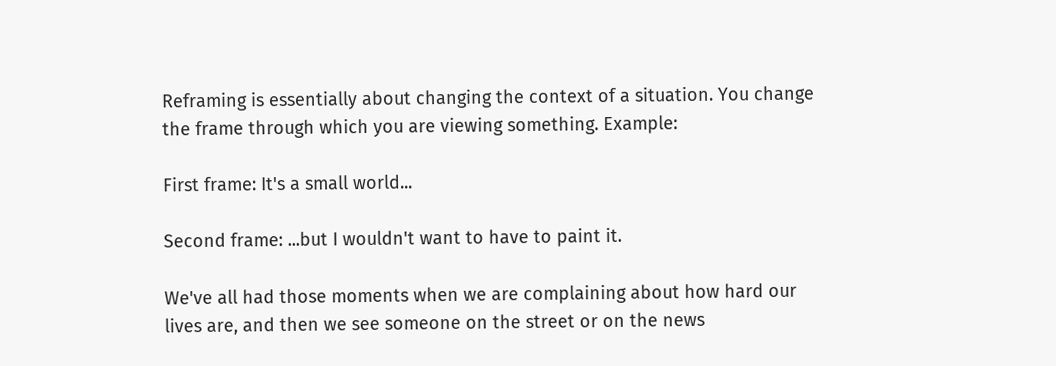Reframing is essentially about changing the context of a situation. You change the frame through which you are viewing something. Example:

First frame: It's a small world...

Second frame: ...but I wouldn't want to have to paint it.

We've all had those moments when we are complaining about how hard our lives are, and then we see someone on the street or on the news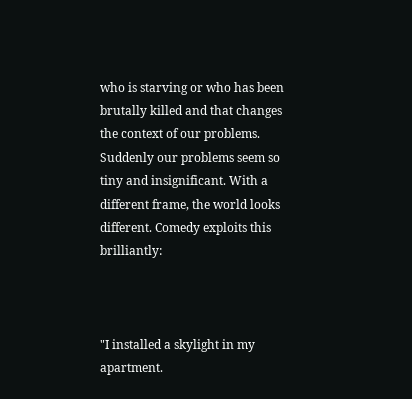who is starving or who has been brutally killed and that changes the context of our problems. Suddenly our problems seem so tiny and insignificant. With a different frame, the world looks different. Comedy exploits this brilliantly:



"I installed a skylight in my apartment.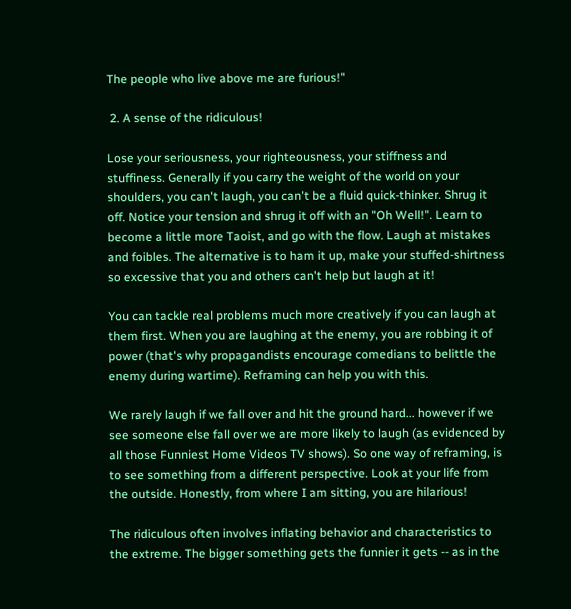The people who live above me are furious!"

 2. A sense of the ridiculous!

Lose your seriousness, your righteousness, your stiffness and stuffiness. Generally if you carry the weight of the world on your shoulders, you can't laugh, you can't be a fluid quick-thinker. Shrug it off. Notice your tension and shrug it off with an "Oh Well!". Learn to become a little more Taoist, and go with the flow. Laugh at mistakes and foibles. The alternative is to ham it up, make your stuffed-shirtness so excessive that you and others can't help but laugh at it!

You can tackle real problems much more creatively if you can laugh at them first. When you are laughing at the enemy, you are robbing it of power (that's why propagandists encourage comedians to belittle the enemy during wartime). Reframing can help you with this.

We rarely laugh if we fall over and hit the ground hard... however if we see someone else fall over we are more likely to laugh (as evidenced by all those Funniest Home Videos TV shows). So one way of reframing, is to see something from a different perspective. Look at your life from the outside. Honestly, from where I am sitting, you are hilarious!

The ridiculous often involves inflating behavior and characteristics to the extreme. The bigger something gets the funnier it gets -- as in the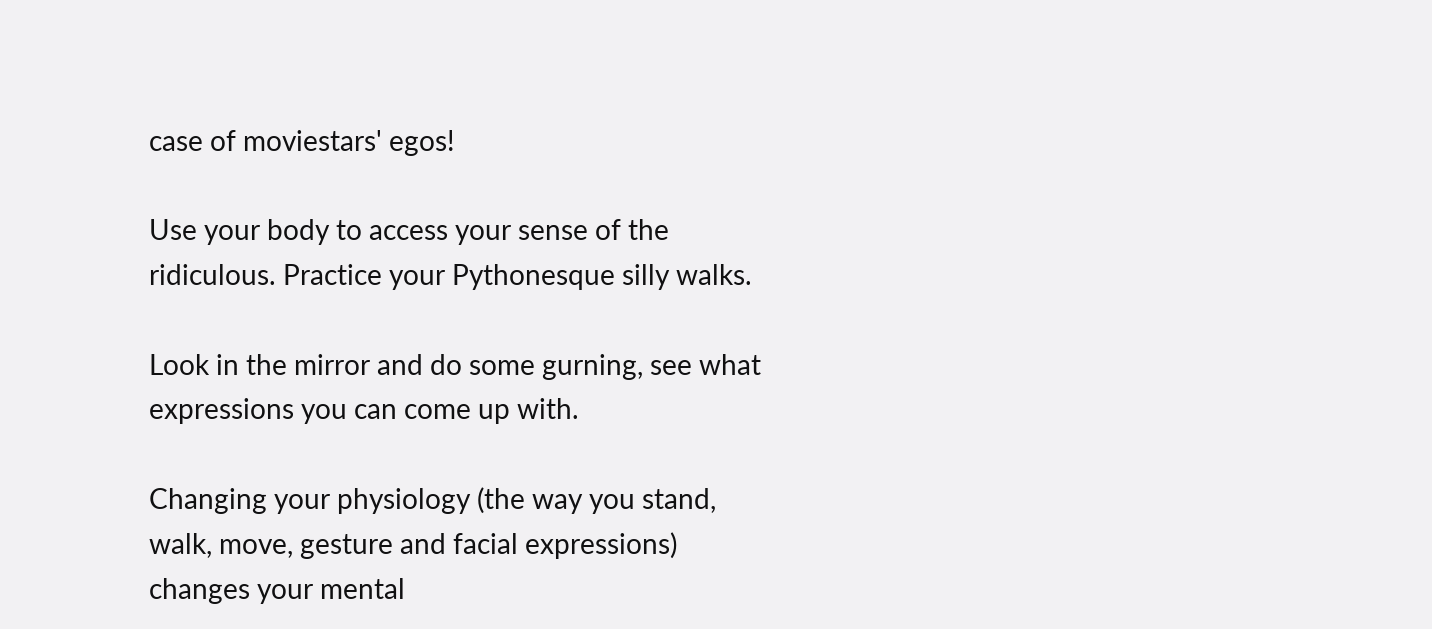case of moviestars' egos!

Use your body to access your sense of the ridiculous. Practice your Pythonesque silly walks.

Look in the mirror and do some gurning, see what expressions you can come up with.

Changing your physiology (the way you stand, walk, move, gesture and facial expressions) changes your mental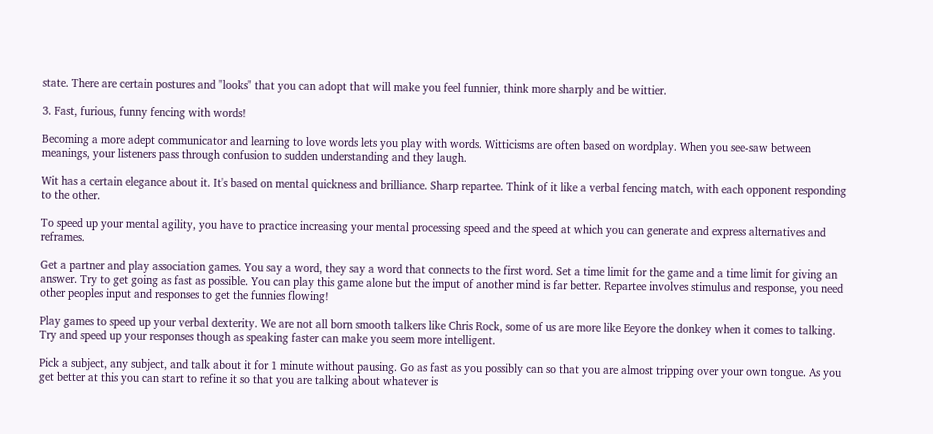state. There are certain postures and "looks" that you can adopt that will make you feel funnier, think more sharply and be wittier.

3. Fast, furious, funny fencing with words!

Becoming a more adept communicator and learning to love words lets you play with words. Witticisms are often based on wordplay. When you see-saw between meanings, your listeners pass through confusion to sudden understanding and they laugh.

Wit has a certain elegance about it. It's based on mental quickness and brilliance. Sharp repartee. Think of it like a verbal fencing match, with each opponent responding to the other.

To speed up your mental agility, you have to practice increasing your mental processing speed and the speed at which you can generate and express alternatives and reframes.

Get a partner and play association games. You say a word, they say a word that connects to the first word. Set a time limit for the game and a time limit for giving an answer. Try to get going as fast as possible. You can play this game alone but the imput of another mind is far better. Repartee involves stimulus and response, you need other peoples input and responses to get the funnies flowing!

Play games to speed up your verbal dexterity. We are not all born smooth talkers like Chris Rock, some of us are more like Eeyore the donkey when it comes to talking. Try and speed up your responses though as speaking faster can make you seem more intelligent.

Pick a subject, any subject, and talk about it for 1 minute without pausing. Go as fast as you possibly can so that you are almost tripping over your own tongue. As you get better at this you can start to refine it so that you are talking about whatever is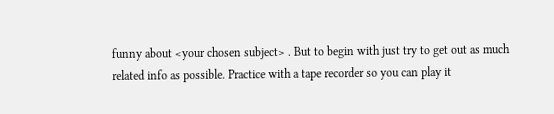funny about <your chosen subject> . But to begin with just try to get out as much related info as possible. Practice with a tape recorder so you can play it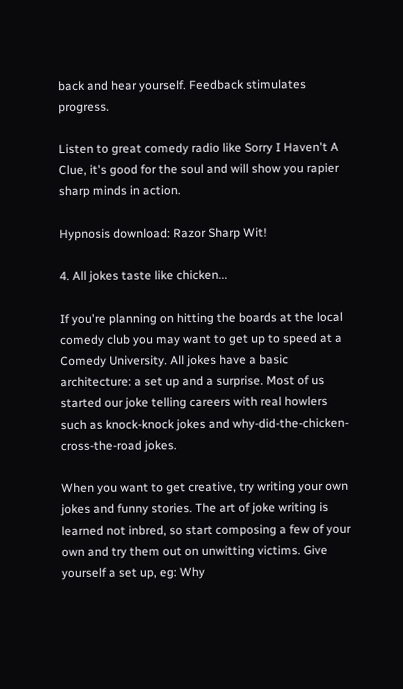back and hear yourself. Feedback stimulates progress.

Listen to great comedy radio like Sorry I Haven't A Clue, it's good for the soul and will show you rapier sharp minds in action.

Hypnosis download: Razor Sharp Wit!

4. All jokes taste like chicken...

If you're planning on hitting the boards at the local comedy club you may want to get up to speed at a Comedy University. All jokes have a basic architecture: a set up and a surprise. Most of us started our joke telling careers with real howlers such as knock-knock jokes and why-did-the-chicken-cross-the-road jokes.

When you want to get creative, try writing your own jokes and funny stories. The art of joke writing is learned not inbred, so start composing a few of your own and try them out on unwitting victims. Give yourself a set up, eg: Why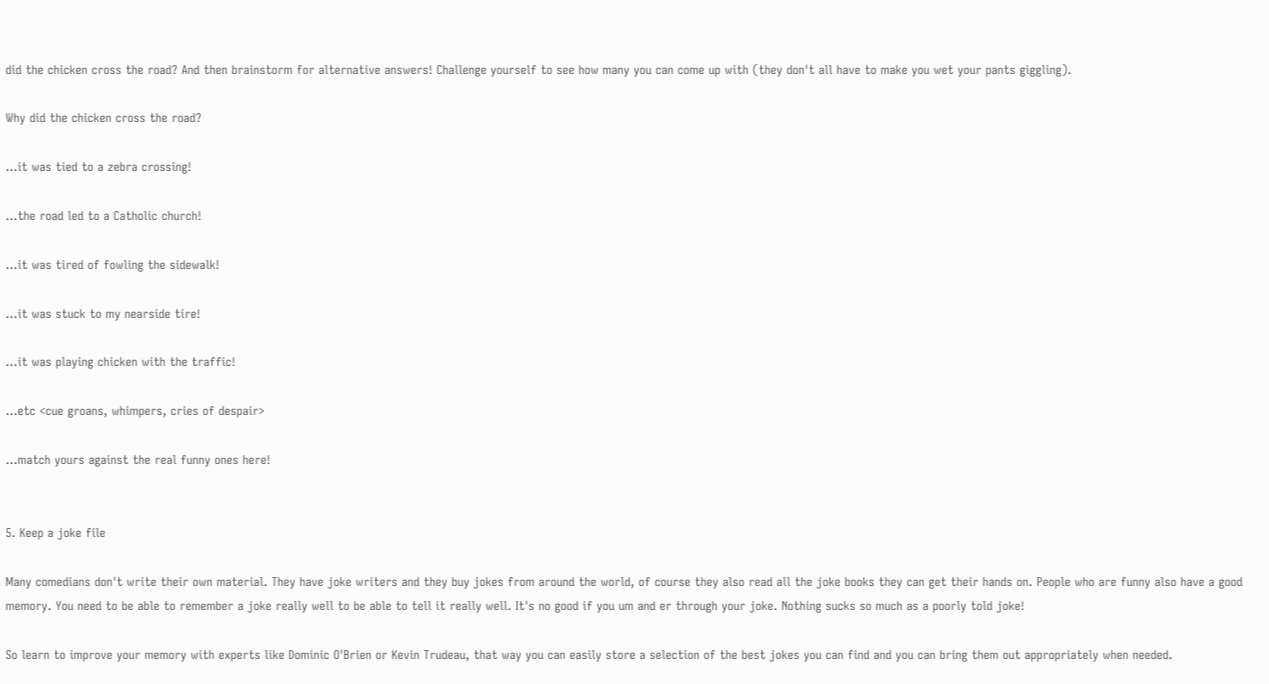did the chicken cross the road? And then brainstorm for alternative answers! Challenge yourself to see how many you can come up with (they don't all have to make you wet your pants giggling).

Why did the chicken cross the road?

...it was tied to a zebra crossing!

...the road led to a Catholic church!

...it was tired of fowling the sidewalk!

...it was stuck to my nearside tire!

...it was playing chicken with the traffic!

...etc <cue groans, whimpers, cries of despair>

...match yours against the real funny ones here!


5. Keep a joke file

Many comedians don't write their own material. They have joke writers and they buy jokes from around the world, of course they also read all the joke books they can get their hands on. People who are funny also have a good memory. You need to be able to remember a joke really well to be able to tell it really well. It's no good if you um and er through your joke. Nothing sucks so much as a poorly told joke!

So learn to improve your memory with experts like Dominic O'Brien or Kevin Trudeau, that way you can easily store a selection of the best jokes you can find and you can bring them out appropriately when needed.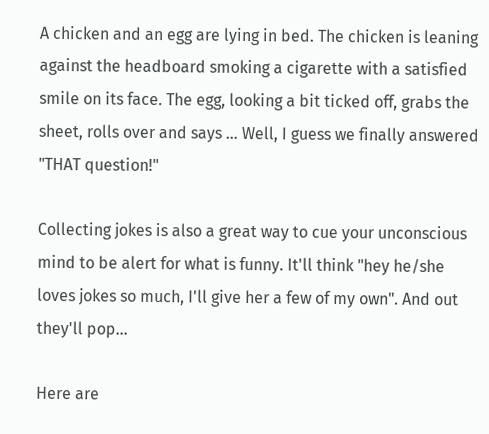A chicken and an egg are lying in bed. The chicken is leaning against the headboard smoking a cigarette with a satisfied smile on its face. The egg, looking a bit ticked off, grabs the sheet, rolls over and says ... Well, I guess we finally answered "THAT question!"

Collecting jokes is also a great way to cue your unconscious mind to be alert for what is funny. It'll think "hey he/she loves jokes so much, I'll give her a few of my own". And out they'll pop...

Here are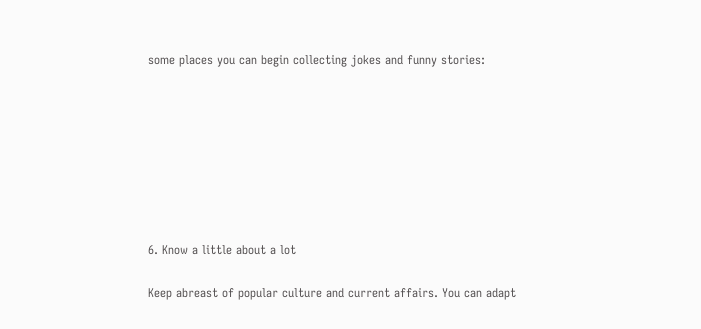some places you can begin collecting jokes and funny stories:








6. Know a little about a lot

Keep abreast of popular culture and current affairs. You can adapt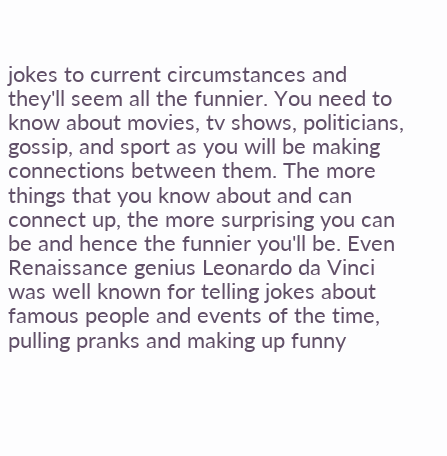jokes to current circumstances and they'll seem all the funnier. You need to know about movies, tv shows, politicians, gossip, and sport as you will be making connections between them. The more things that you know about and can connect up, the more surprising you can be and hence the funnier you'll be. Even Renaissance genius Leonardo da Vinci was well known for telling jokes about famous people and events of the time, pulling pranks and making up funny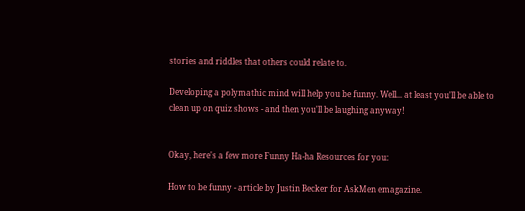stories and riddles that others could relate to.

Developing a polymathic mind will help you be funny. Well... at least you'll be able to clean up on quiz shows - and then you'll be laughing anyway!


Okay, here's a few more Funny Ha-ha Resources for you:

How to be funny - article by Justin Becker for AskMen emagazine.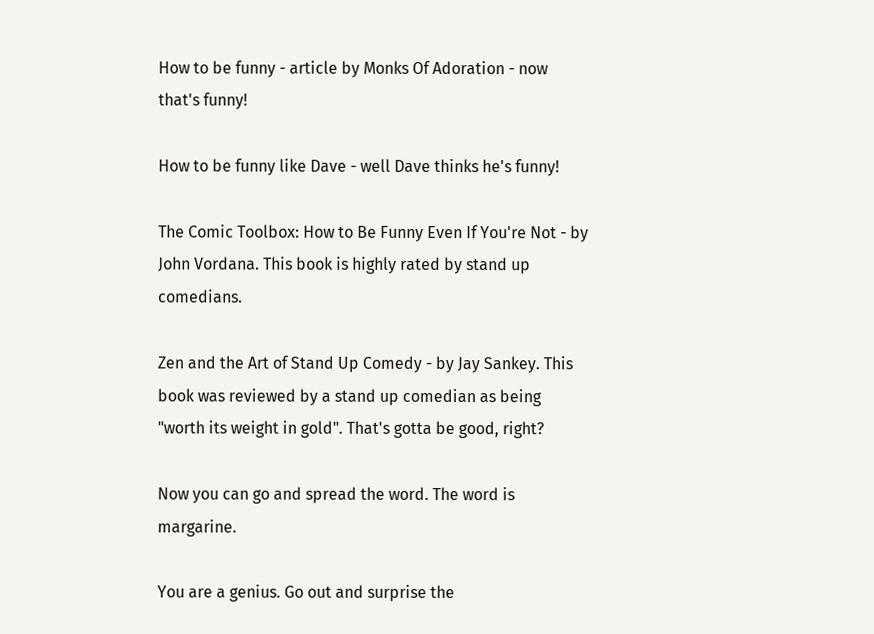How to be funny - article by Monks Of Adoration - now that's funny!

How to be funny like Dave - well Dave thinks he's funny!

The Comic Toolbox: How to Be Funny Even If You're Not - by John Vordana. This book is highly rated by stand up comedians.

Zen and the Art of Stand Up Comedy - by Jay Sankey. This book was reviewed by a stand up comedian as being "worth its weight in gold". That's gotta be good, right?

Now you can go and spread the word. The word is margarine.

You are a genius. Go out and surprise the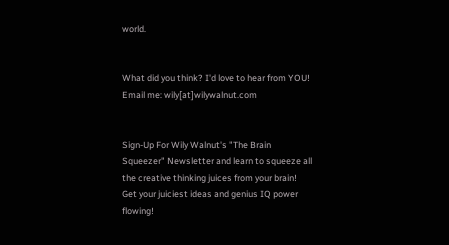world.


What did you think? I'd love to hear from YOU! Email me: wily[at]wilywalnut.com


Sign-Up For Wily Walnut's "The Brain Squeezer" Newsletter and learn to squeeze all the creative thinking juices from your brain! Get your juiciest ideas and genius IQ power flowing!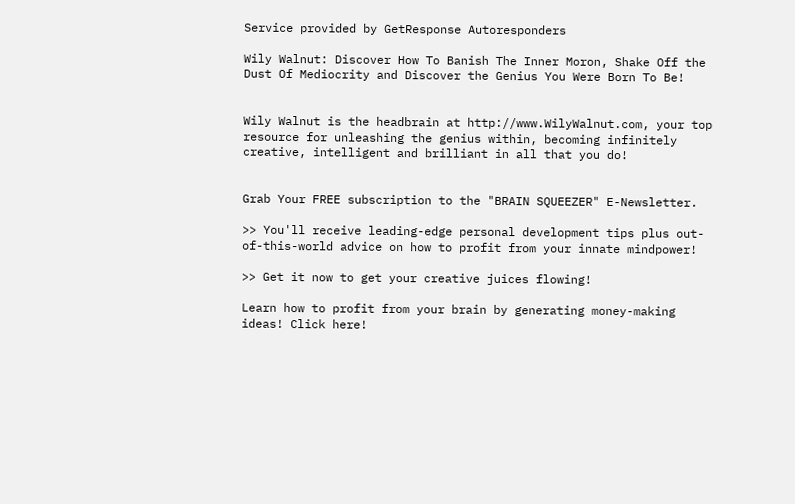Service provided by GetResponse Autoresponders

Wily Walnut: Discover How To Banish The Inner Moron, Shake Off the Dust Of Mediocrity and Discover the Genius You Were Born To Be!


Wily Walnut is the headbrain at http://www.WilyWalnut.com, your top resource for unleashing the genius within, becoming infinitely creative, intelligent and brilliant in all that you do!


Grab Your FREE subscription to the "BRAIN SQUEEZER" E-Newsletter.

>> You'll receive leading-edge personal development tips plus out-of-this-world advice on how to profit from your innate mindpower!

>> Get it now to get your creative juices flowing!

Learn how to profit from your brain by generating money-making ideas! Click here!